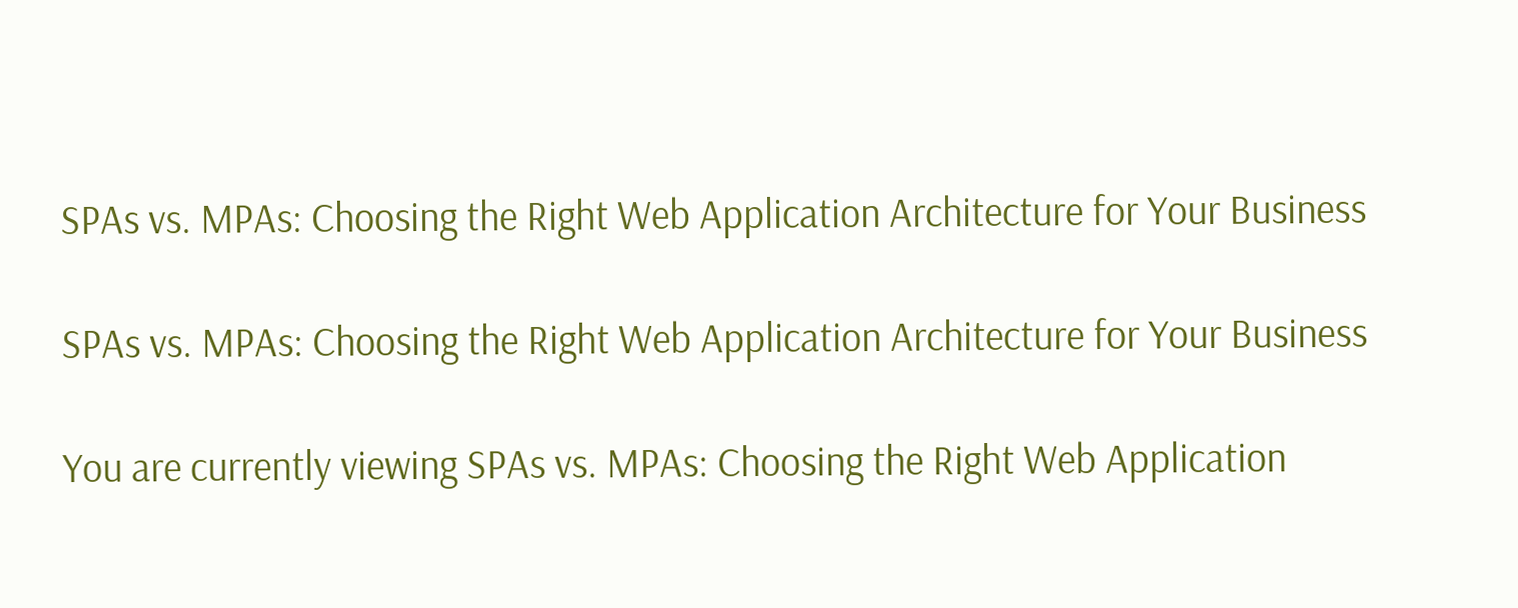SPAs vs. MPAs: Choosing the Right Web Application Architecture for Your Business

SPAs vs. MPAs: Choosing the Right Web Application Architecture for Your Business

You are currently viewing SPAs vs. MPAs: Choosing the Right Web Application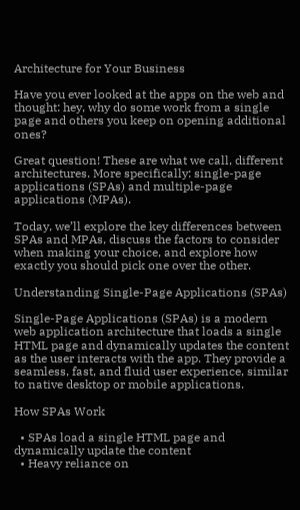Architecture for Your Business

Have you ever looked at the apps on the web and thought: hey, why do some work from a single page and others you keep on opening additional ones?

Great question! These are what we call, different architectures. More specifically: single-page applications (SPAs) and multiple-page applications (MPAs).

Today, we’ll explore the key differences between SPAs and MPAs, discuss the factors to consider when making your choice, and explore how exactly you should pick one over the other.

Understanding Single-Page Applications (SPAs)

Single-Page Applications (SPAs) is a modern web application architecture that loads a single HTML page and dynamically updates the content as the user interacts with the app. They provide a seamless, fast, and fluid user experience, similar to native desktop or mobile applications.

How SPAs Work

  • SPAs load a single HTML page and dynamically update the content
  • Heavy reliance on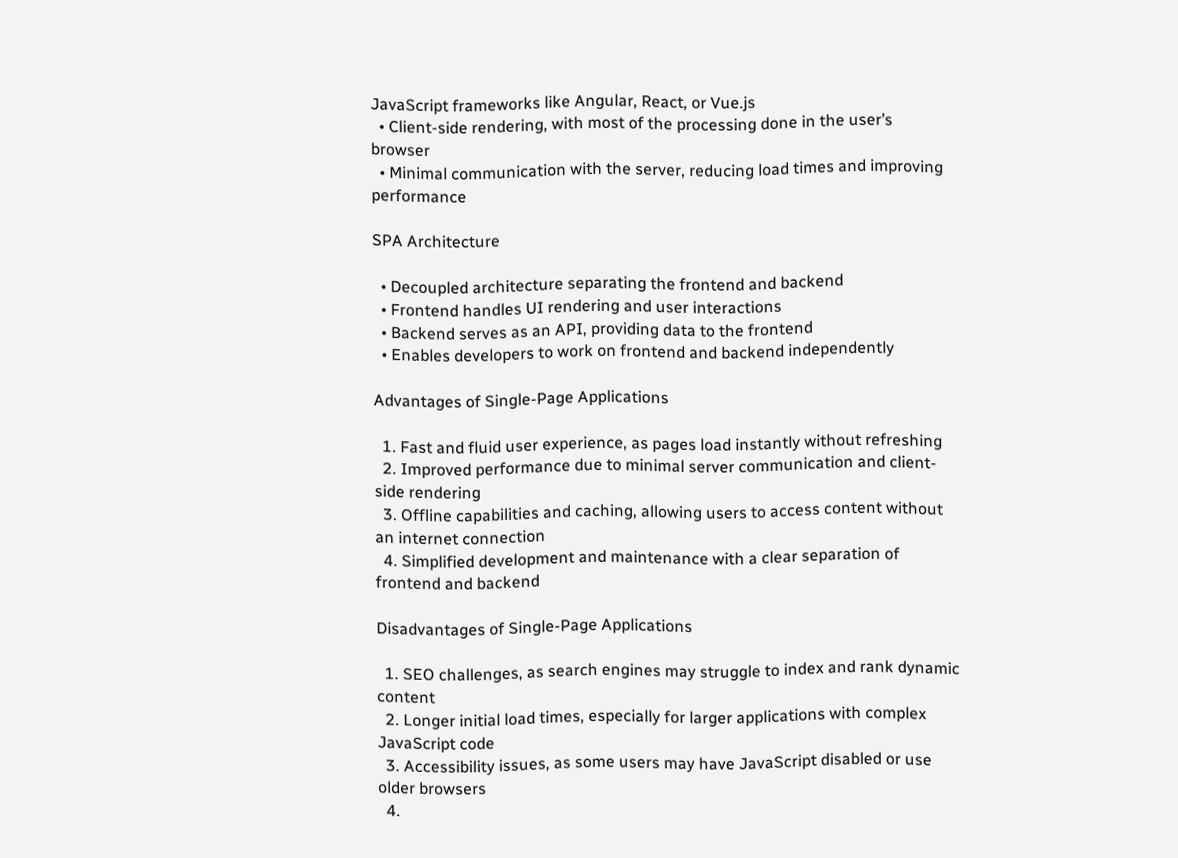JavaScript frameworks like Angular, React, or Vue.js
  • Client-side rendering, with most of the processing done in the user’s browser
  • Minimal communication with the server, reducing load times and improving performance

SPA Architecture

  • Decoupled architecture separating the frontend and backend
  • Frontend handles UI rendering and user interactions
  • Backend serves as an API, providing data to the frontend
  • Enables developers to work on frontend and backend independently

Advantages of Single-Page Applications

  1. Fast and fluid user experience, as pages load instantly without refreshing
  2. Improved performance due to minimal server communication and client-side rendering
  3. Offline capabilities and caching, allowing users to access content without an internet connection
  4. Simplified development and maintenance with a clear separation of frontend and backend

Disadvantages of Single-Page Applications

  1. SEO challenges, as search engines may struggle to index and rank dynamic content
  2. Longer initial load times, especially for larger applications with complex JavaScript code
  3. Accessibility issues, as some users may have JavaScript disabled or use older browsers
  4.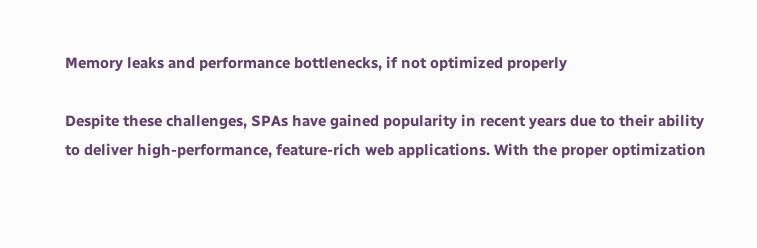Memory leaks and performance bottlenecks, if not optimized properly

Despite these challenges, SPAs have gained popularity in recent years due to their ability to deliver high-performance, feature-rich web applications. With the proper optimization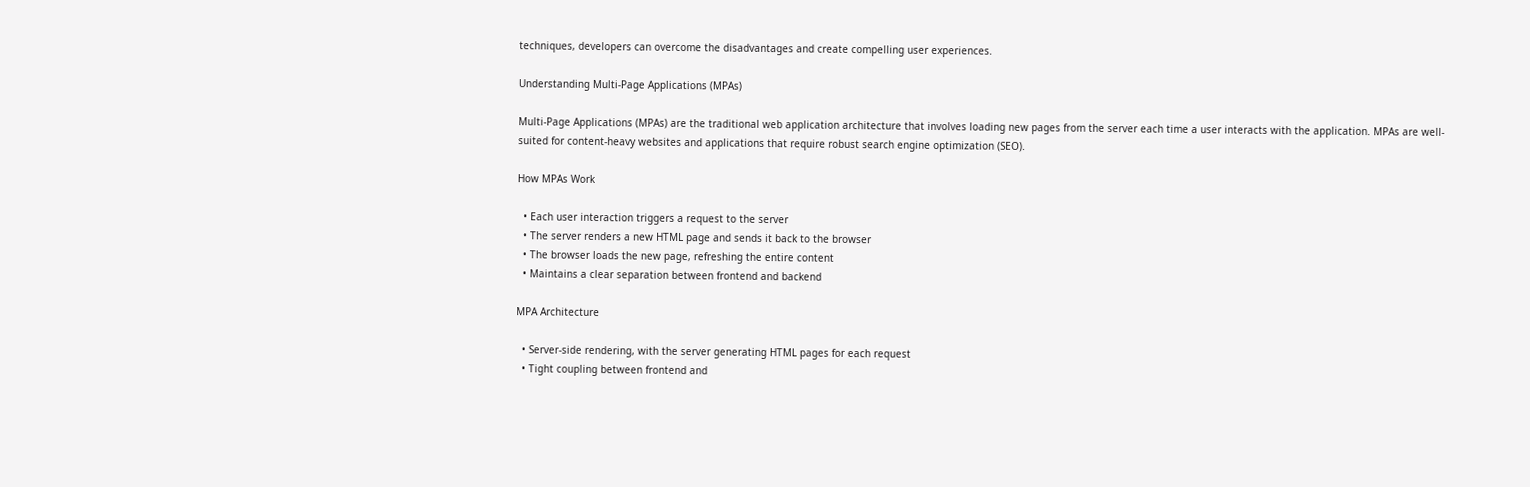techniques, developers can overcome the disadvantages and create compelling user experiences.

Understanding Multi-Page Applications (MPAs)

Multi-Page Applications (MPAs) are the traditional web application architecture that involves loading new pages from the server each time a user interacts with the application. MPAs are well-suited for content-heavy websites and applications that require robust search engine optimization (SEO).

How MPAs Work

  • Each user interaction triggers a request to the server
  • The server renders a new HTML page and sends it back to the browser
  • The browser loads the new page, refreshing the entire content
  • Maintains a clear separation between frontend and backend

MPA Architecture

  • Server-side rendering, with the server generating HTML pages for each request
  • Tight coupling between frontend and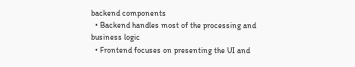backend components
  • Backend handles most of the processing and business logic
  • Frontend focuses on presenting the UI and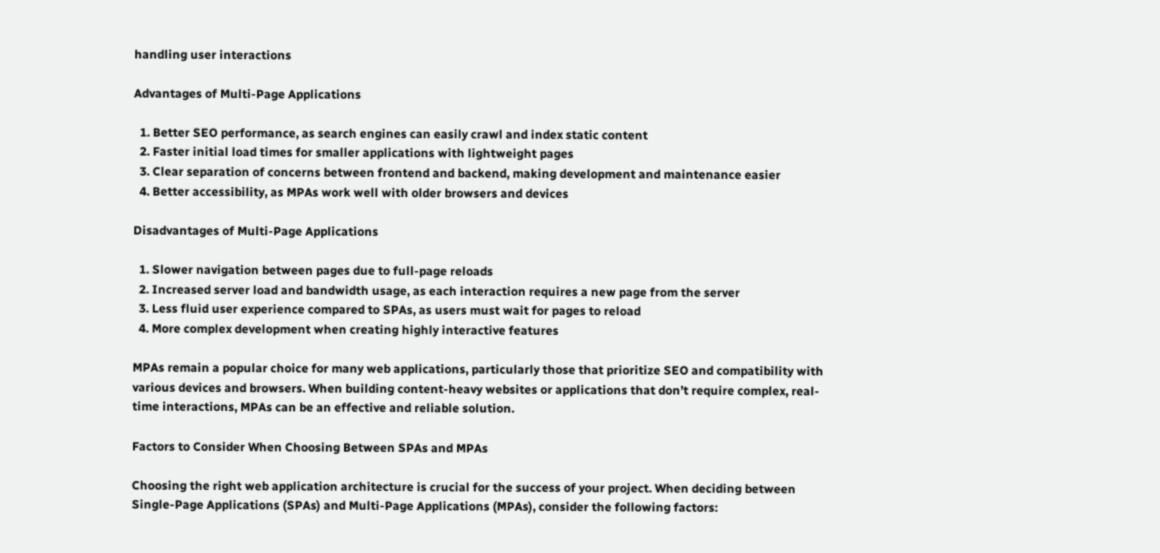handling user interactions

Advantages of Multi-Page Applications

  1. Better SEO performance, as search engines can easily crawl and index static content
  2. Faster initial load times for smaller applications with lightweight pages
  3. Clear separation of concerns between frontend and backend, making development and maintenance easier
  4. Better accessibility, as MPAs work well with older browsers and devices

Disadvantages of Multi-Page Applications

  1. Slower navigation between pages due to full-page reloads
  2. Increased server load and bandwidth usage, as each interaction requires a new page from the server
  3. Less fluid user experience compared to SPAs, as users must wait for pages to reload
  4. More complex development when creating highly interactive features

MPAs remain a popular choice for many web applications, particularly those that prioritize SEO and compatibility with various devices and browsers. When building content-heavy websites or applications that don’t require complex, real-time interactions, MPAs can be an effective and reliable solution.

Factors to Consider When Choosing Between SPAs and MPAs

Choosing the right web application architecture is crucial for the success of your project. When deciding between Single-Page Applications (SPAs) and Multi-Page Applications (MPAs), consider the following factors: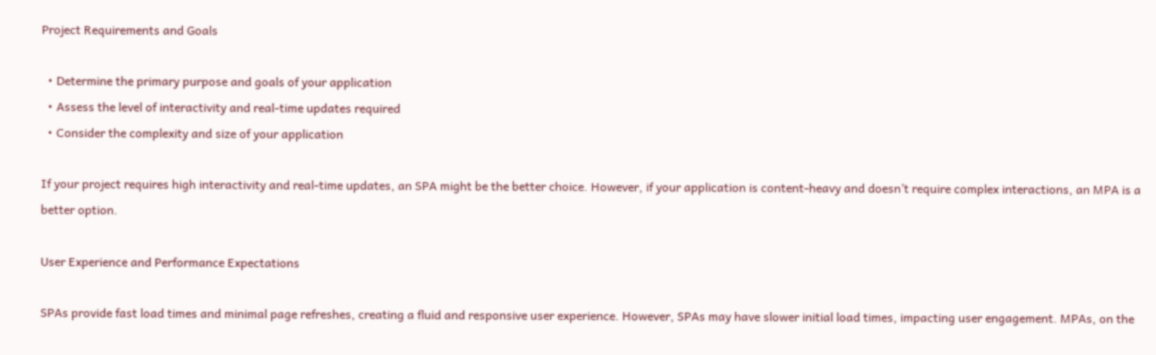Project Requirements and Goals

  • Determine the primary purpose and goals of your application
  • Assess the level of interactivity and real-time updates required
  • Consider the complexity and size of your application

If your project requires high interactivity and real-time updates, an SPA might be the better choice. However, if your application is content-heavy and doesn’t require complex interactions, an MPA is a better option.

User Experience and Performance Expectations

SPAs provide fast load times and minimal page refreshes, creating a fluid and responsive user experience. However, SPAs may have slower initial load times, impacting user engagement. MPAs, on the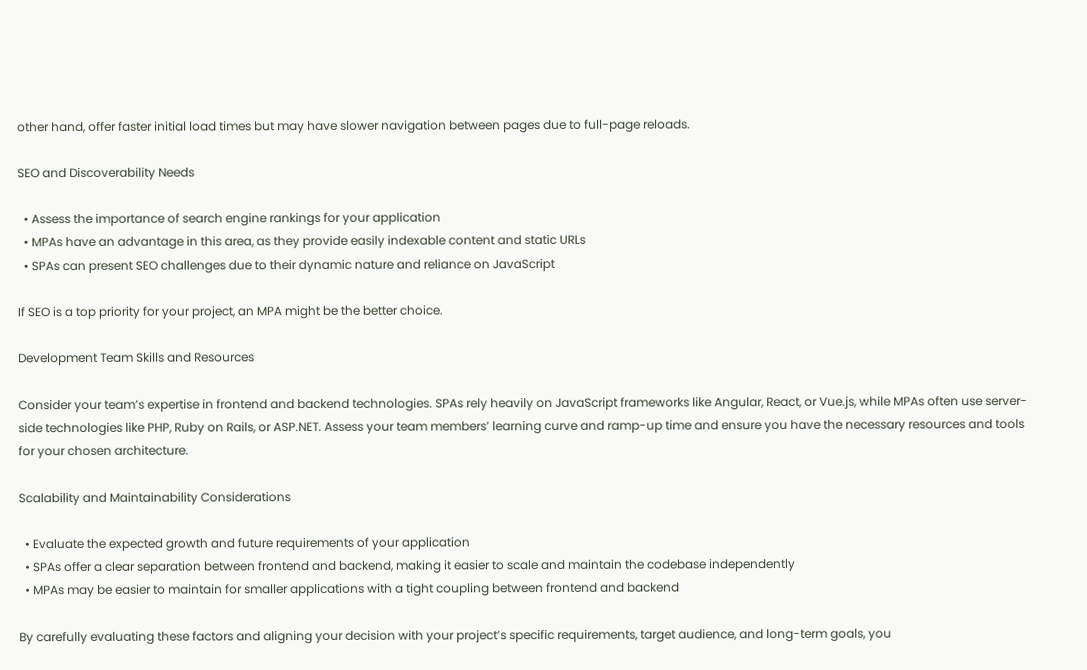other hand, offer faster initial load times but may have slower navigation between pages due to full-page reloads.

SEO and Discoverability Needs

  • Assess the importance of search engine rankings for your application
  • MPAs have an advantage in this area, as they provide easily indexable content and static URLs
  • SPAs can present SEO challenges due to their dynamic nature and reliance on JavaScript

If SEO is a top priority for your project, an MPA might be the better choice.

Development Team Skills and Resources

Consider your team’s expertise in frontend and backend technologies. SPAs rely heavily on JavaScript frameworks like Angular, React, or Vue.js, while MPAs often use server-side technologies like PHP, Ruby on Rails, or ASP.NET. Assess your team members’ learning curve and ramp-up time and ensure you have the necessary resources and tools for your chosen architecture.

Scalability and Maintainability Considerations

  • Evaluate the expected growth and future requirements of your application
  • SPAs offer a clear separation between frontend and backend, making it easier to scale and maintain the codebase independently
  • MPAs may be easier to maintain for smaller applications with a tight coupling between frontend and backend

By carefully evaluating these factors and aligning your decision with your project’s specific requirements, target audience, and long-term goals, you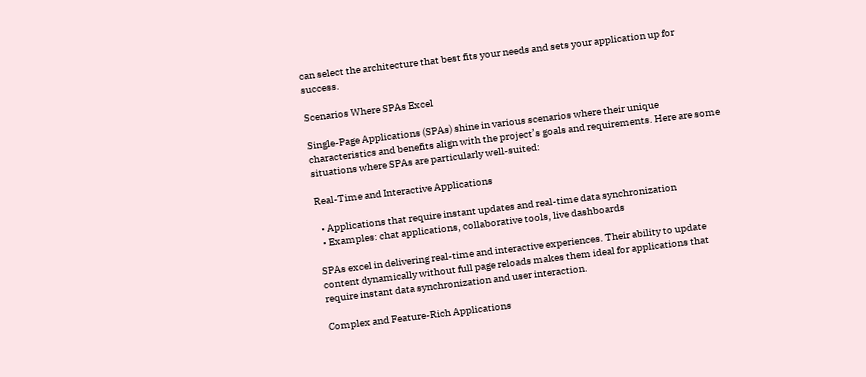can select the architecture that best fits your needs and sets your application up for success.

Scenarios Where SPAs Excel

Single-Page Applications (SPAs) shine in various scenarios where their unique characteristics and benefits align with the project’s goals and requirements. Here are some situations where SPAs are particularly well-suited:

Real-Time and Interactive Applications

  • Applications that require instant updates and real-time data synchronization
  • Examples: chat applications, collaborative tools, live dashboards

SPAs excel in delivering real-time and interactive experiences. Their ability to update content dynamically without full page reloads makes them ideal for applications that require instant data synchronization and user interaction.

Complex and Feature-Rich Applications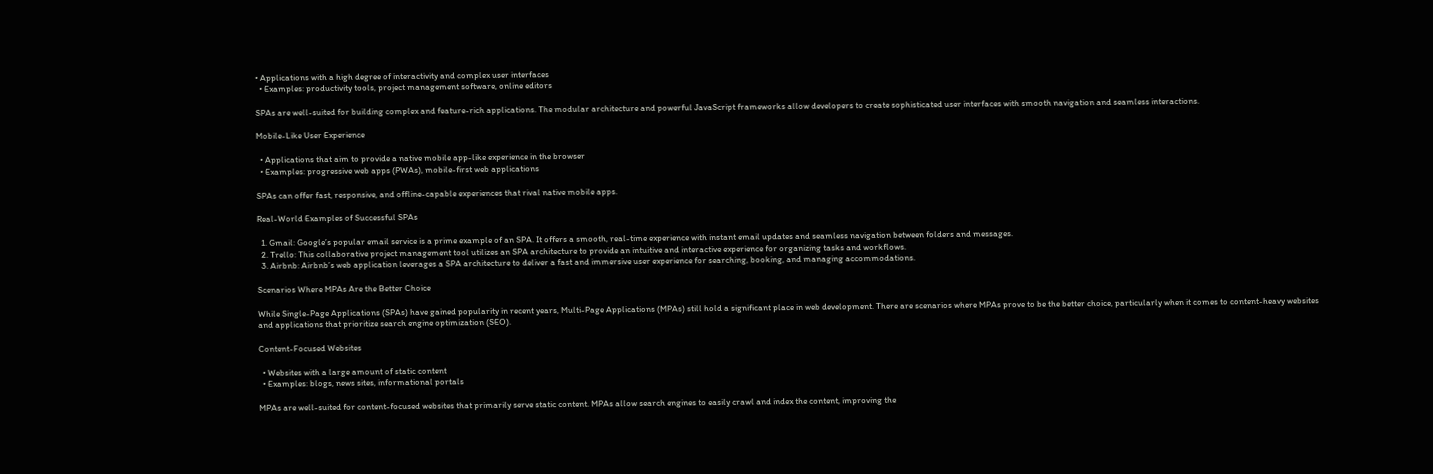• Applications with a high degree of interactivity and complex user interfaces
  • Examples: productivity tools, project management software, online editors

SPAs are well-suited for building complex and feature-rich applications. The modular architecture and powerful JavaScript frameworks allow developers to create sophisticated user interfaces with smooth navigation and seamless interactions.

Mobile-Like User Experience

  • Applications that aim to provide a native mobile app-like experience in the browser
  • Examples: progressive web apps (PWAs), mobile-first web applications

SPAs can offer fast, responsive, and offline-capable experiences that rival native mobile apps.

Real-World Examples of Successful SPAs

  1. Gmail: Google’s popular email service is a prime example of an SPA. It offers a smooth, real-time experience with instant email updates and seamless navigation between folders and messages.
  2. Trello: This collaborative project management tool utilizes an SPA architecture to provide an intuitive and interactive experience for organizing tasks and workflows.
  3. Airbnb: Airbnb’s web application leverages a SPA architecture to deliver a fast and immersive user experience for searching, booking, and managing accommodations.

Scenarios Where MPAs Are the Better Choice

While Single-Page Applications (SPAs) have gained popularity in recent years, Multi-Page Applications (MPAs) still hold a significant place in web development. There are scenarios where MPAs prove to be the better choice, particularly when it comes to content-heavy websites and applications that prioritize search engine optimization (SEO).

Content-Focused Websites

  • Websites with a large amount of static content
  • Examples: blogs, news sites, informational portals

MPAs are well-suited for content-focused websites that primarily serve static content. MPAs allow search engines to easily crawl and index the content, improving the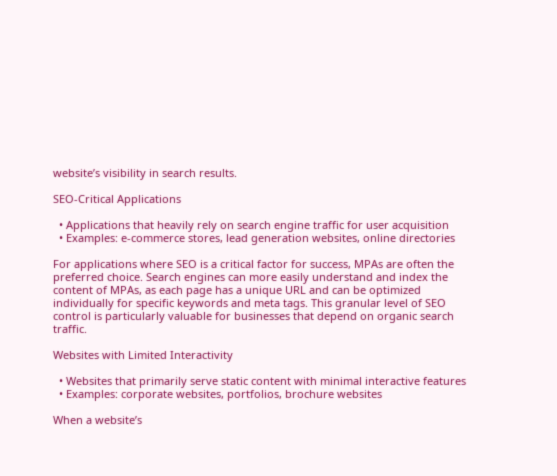website’s visibility in search results.

SEO-Critical Applications

  • Applications that heavily rely on search engine traffic for user acquisition
  • Examples: e-commerce stores, lead generation websites, online directories

For applications where SEO is a critical factor for success, MPAs are often the preferred choice. Search engines can more easily understand and index the content of MPAs, as each page has a unique URL and can be optimized individually for specific keywords and meta tags. This granular level of SEO control is particularly valuable for businesses that depend on organic search traffic.

Websites with Limited Interactivity

  • Websites that primarily serve static content with minimal interactive features
  • Examples: corporate websites, portfolios, brochure websites

When a website’s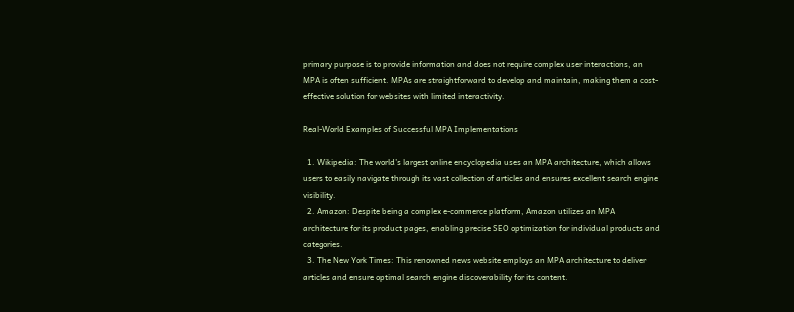primary purpose is to provide information and does not require complex user interactions, an MPA is often sufficient. MPAs are straightforward to develop and maintain, making them a cost-effective solution for websites with limited interactivity.

Real-World Examples of Successful MPA Implementations

  1. Wikipedia: The world’s largest online encyclopedia uses an MPA architecture, which allows users to easily navigate through its vast collection of articles and ensures excellent search engine visibility.
  2. Amazon: Despite being a complex e-commerce platform, Amazon utilizes an MPA architecture for its product pages, enabling precise SEO optimization for individual products and categories.
  3. The New York Times: This renowned news website employs an MPA architecture to deliver articles and ensure optimal search engine discoverability for its content.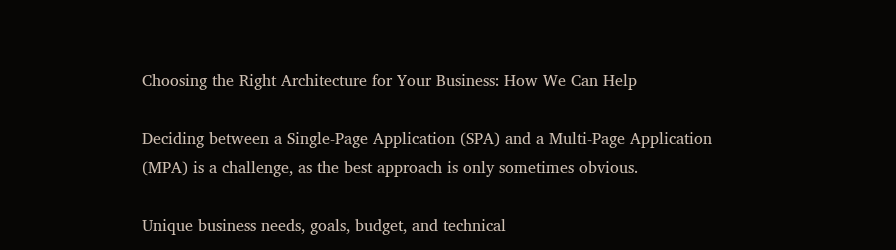Choosing the Right Architecture for Your Business: How We Can Help

Deciding between a Single-Page Application (SPA) and a Multi-Page Application (MPA) is a challenge, as the best approach is only sometimes obvious.

Unique business needs, goals, budget, and technical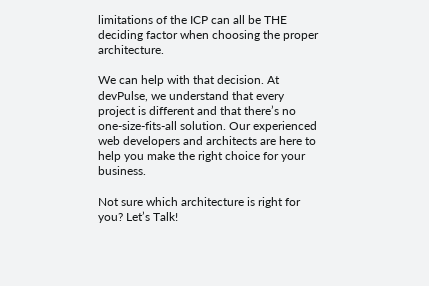limitations of the ICP can all be THE deciding factor when choosing the proper architecture.

We can help with that decision. At devPulse, we understand that every project is different and that there’s no one-size-fits-all solution. Our experienced web developers and architects are here to help you make the right choice for your business.

Not sure which architecture is right for you? Let’s Talk!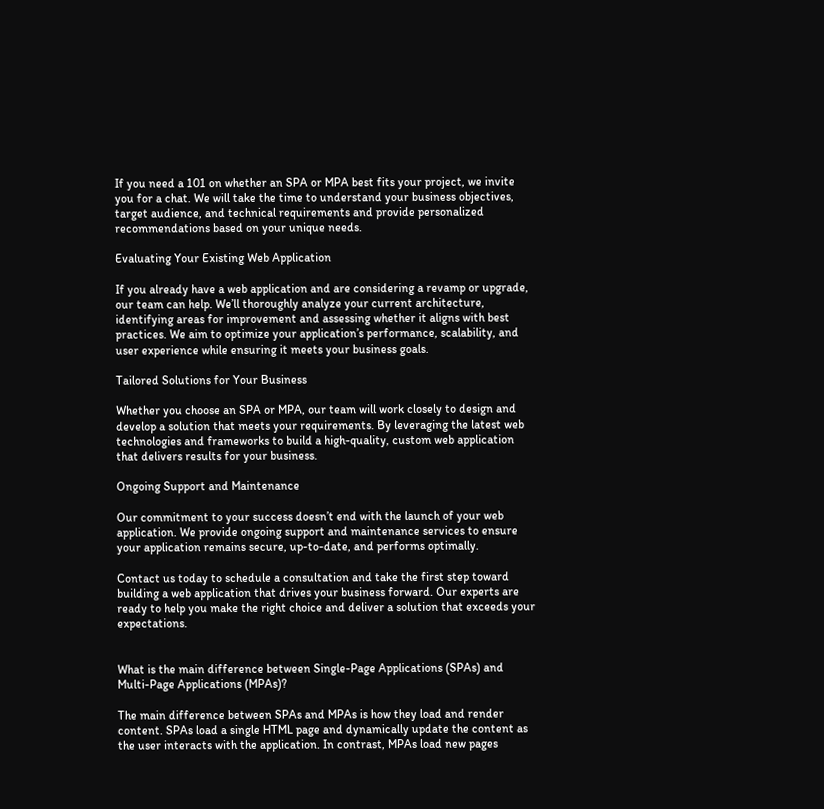If you need a 101 on whether an SPA or MPA best fits your project, we invite you for a chat. We will take the time to understand your business objectives, target audience, and technical requirements and provide personalized recommendations based on your unique needs.

Evaluating Your Existing Web Application

If you already have a web application and are considering a revamp or upgrade, our team can help. We’ll thoroughly analyze your current architecture, identifying areas for improvement and assessing whether it aligns with best practices. We aim to optimize your application’s performance, scalability, and user experience while ensuring it meets your business goals.

Tailored Solutions for Your Business

Whether you choose an SPA or MPA, our team will work closely to design and develop a solution that meets your requirements. By leveraging the latest web technologies and frameworks to build a high-quality, custom web application that delivers results for your business.

Ongoing Support and Maintenance

Our commitment to your success doesn’t end with the launch of your web application. We provide ongoing support and maintenance services to ensure your application remains secure, up-to-date, and performs optimally.

Contact us today to schedule a consultation and take the first step toward building a web application that drives your business forward. Our experts are ready to help you make the right choice and deliver a solution that exceeds your expectations.


What is the main difference between Single-Page Applications (SPAs) and Multi-Page Applications (MPAs)?

The main difference between SPAs and MPAs is how they load and render content. SPAs load a single HTML page and dynamically update the content as the user interacts with the application. In contrast, MPAs load new pages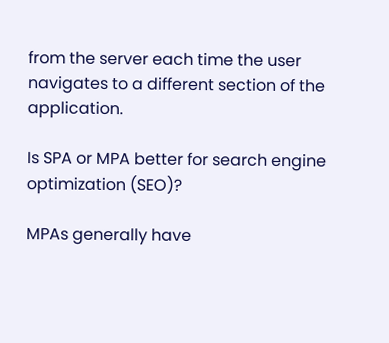from the server each time the user navigates to a different section of the application.

Is SPA or MPA better for search engine optimization (SEO)?

MPAs generally have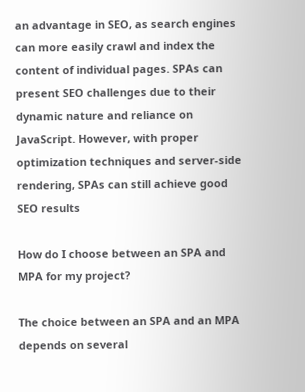an advantage in SEO, as search engines can more easily crawl and index the content of individual pages. SPAs can present SEO challenges due to their dynamic nature and reliance on JavaScript. However, with proper optimization techniques and server-side rendering, SPAs can still achieve good SEO results

How do I choose between an SPA and MPA for my project?

The choice between an SPA and an MPA depends on several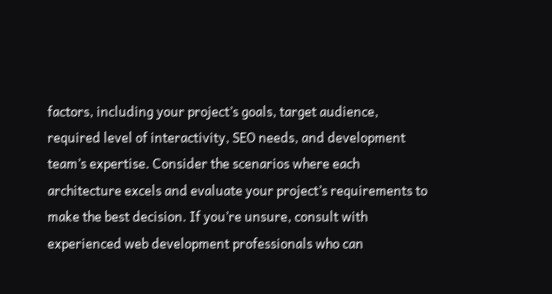factors, including your project’s goals, target audience, required level of interactivity, SEO needs, and development team’s expertise. Consider the scenarios where each architecture excels and evaluate your project’s requirements to make the best decision. If you’re unsure, consult with experienced web development professionals who can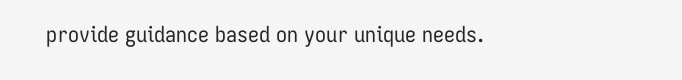provide guidance based on your unique needs.